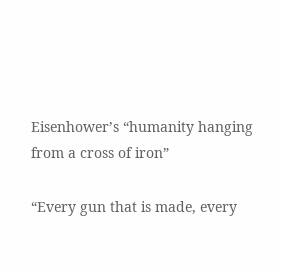Eisenhower’s “humanity hanging from a cross of iron”

“Every gun that is made, every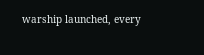warship launched, every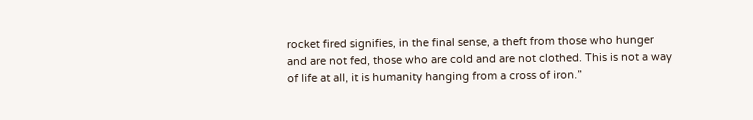rocket fired signifies, in the final sense, a theft from those who hunger and are not fed, those who are cold and are not clothed. This is not a way of life at all, it is humanity hanging from a cross of iron.”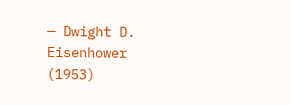— Dwight D. Eisenhower (1953)